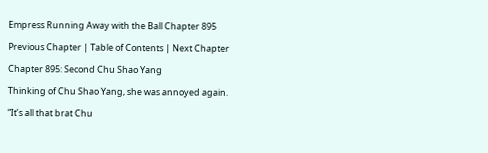Empress Running Away with the Ball Chapter 895

Previous Chapter | Table of Contents | Next Chapter

Chapter 895: Second Chu Shao Yang

Thinking of Chu Shao Yang, she was annoyed again.

“It’s all that brat Chu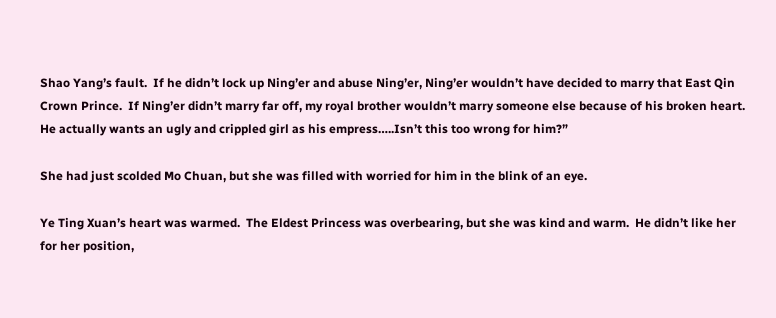Shao Yang’s fault.  If he didn’t lock up Ning’er and abuse Ning’er, Ning’er wouldn’t have decided to marry that East Qin Crown Prince.  If Ning’er didn’t marry far off, my royal brother wouldn’t marry someone else because of his broken heart. He actually wants an ugly and crippled girl as his empress…..Isn’t this too wrong for him?”

She had just scolded Mo Chuan, but she was filled with worried for him in the blink of an eye.

Ye Ting Xuan’s heart was warmed.  The Eldest Princess was overbearing, but she was kind and warm.  He didn’t like her for her position,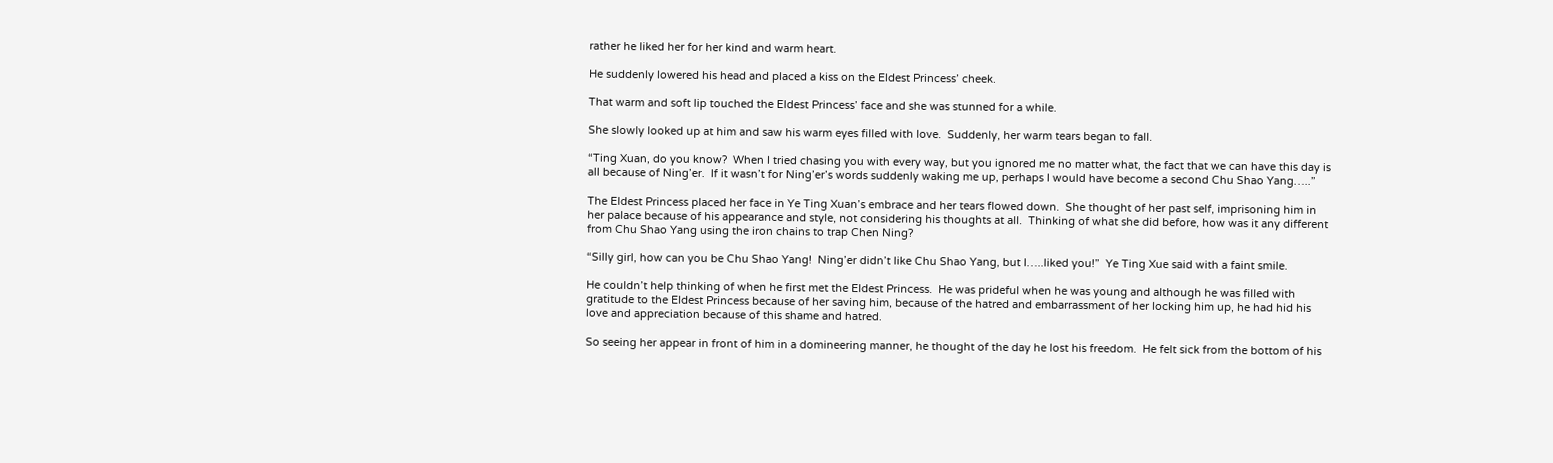rather he liked her for her kind and warm heart.

He suddenly lowered his head and placed a kiss on the Eldest Princess’ cheek.

That warm and soft lip touched the Eldest Princess’ face and she was stunned for a while.

She slowly looked up at him and saw his warm eyes filled with love.  Suddenly, her warm tears began to fall.

“Ting Xuan, do you know?  When I tried chasing you with every way, but you ignored me no matter what, the fact that we can have this day is all because of Ning’er.  If it wasn’t for Ning’er’s words suddenly waking me up, perhaps I would have become a second Chu Shao Yang…..”

The Eldest Princess placed her face in Ye Ting Xuan’s embrace and her tears flowed down.  She thought of her past self, imprisoning him in her palace because of his appearance and style, not considering his thoughts at all.  Thinking of what she did before, how was it any different from Chu Shao Yang using the iron chains to trap Chen Ning?

“Silly girl, how can you be Chu Shao Yang!  Ning’er didn’t like Chu Shao Yang, but I…..liked you!”  Ye Ting Xue said with a faint smile.

He couldn’t help thinking of when he first met the Eldest Princess.  He was prideful when he was young and although he was filled with gratitude to the Eldest Princess because of her saving him, because of the hatred and embarrassment of her locking him up, he had hid his love and appreciation because of this shame and hatred.

So seeing her appear in front of him in a domineering manner, he thought of the day he lost his freedom.  He felt sick from the bottom of his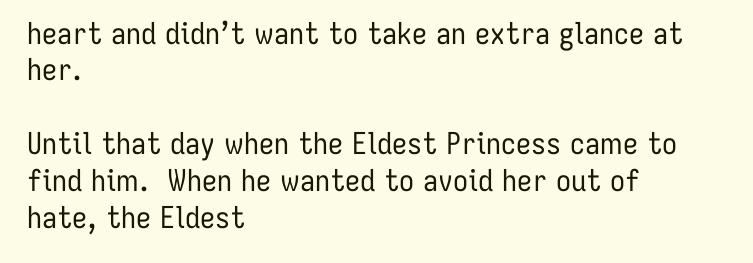heart and didn’t want to take an extra glance at her.

Until that day when the Eldest Princess came to find him.  When he wanted to avoid her out of hate, the Eldest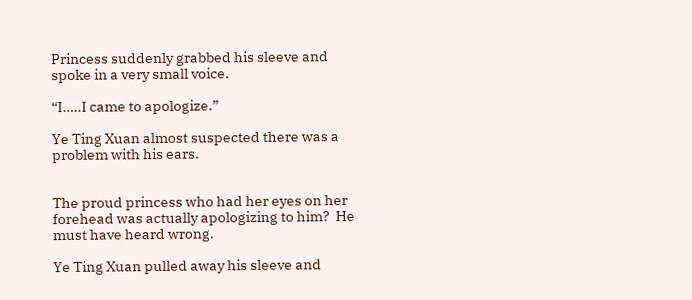Princess suddenly grabbed his sleeve and spoke in a very small voice.

“I…..I came to apologize.”

Ye Ting Xuan almost suspected there was a problem with his ears.


The proud princess who had her eyes on her forehead was actually apologizing to him?  He must have heard wrong.

Ye Ting Xuan pulled away his sleeve and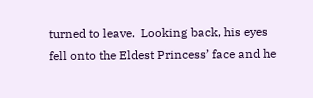turned to leave.  Looking back, his eyes fell onto the Eldest Princess’ face and he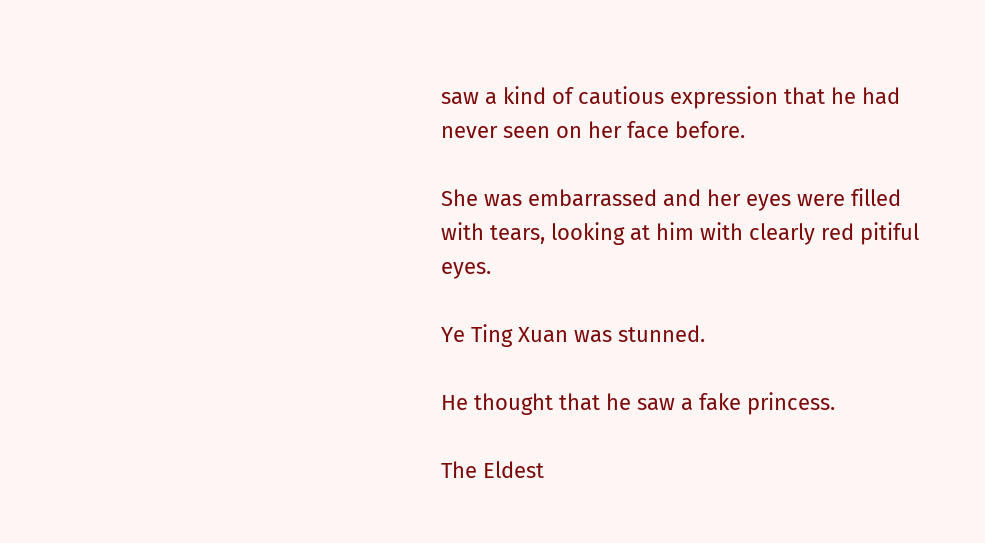saw a kind of cautious expression that he had never seen on her face before.

She was embarrassed and her eyes were filled with tears, looking at him with clearly red pitiful eyes.

Ye Ting Xuan was stunned.

He thought that he saw a fake princess.

The Eldest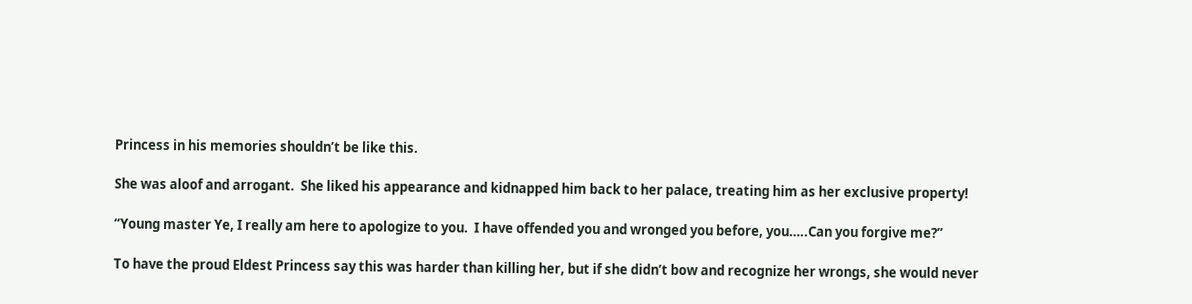Princess in his memories shouldn’t be like this.

She was aloof and arrogant.  She liked his appearance and kidnapped him back to her palace, treating him as her exclusive property!

“Young master Ye, I really am here to apologize to you.  I have offended you and wronged you before, you…..Can you forgive me?”

To have the proud Eldest Princess say this was harder than killing her, but if she didn’t bow and recognize her wrongs, she would never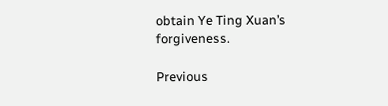obtain Ye Ting Xuan’s forgiveness.

Previous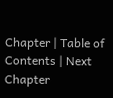Chapter | Table of Contents | Next Chapter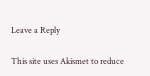Leave a Reply

This site uses Akismet to reduce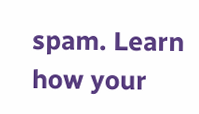spam. Learn how your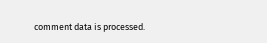comment data is processed.